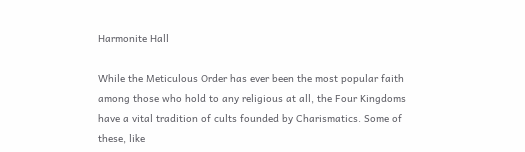Harmonite Hall

While the Meticulous Order has ever been the most popular faith among those who hold to any religious at all, the Four Kingdoms have a vital tradition of cults founded by Charismatics. Some of these, like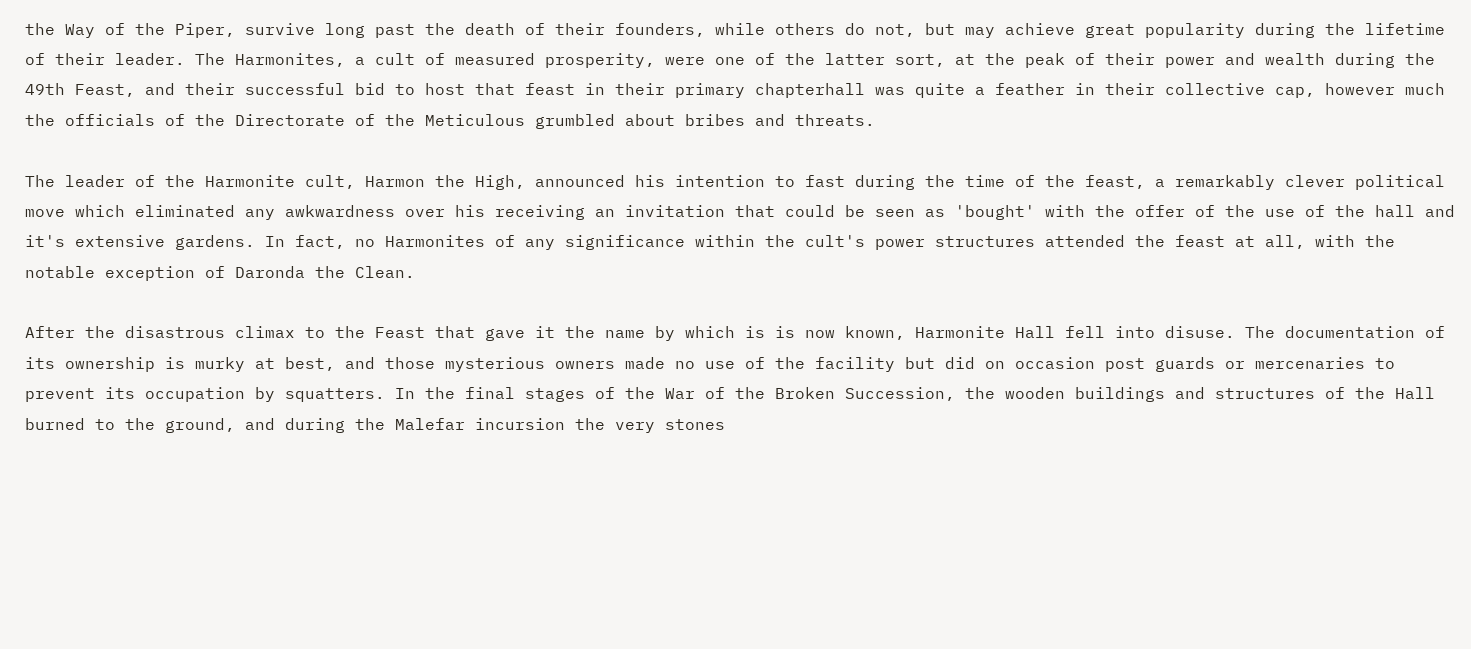the Way of the Piper, survive long past the death of their founders, while others do not, but may achieve great popularity during the lifetime of their leader. The Harmonites, a cult of measured prosperity, were one of the latter sort, at the peak of their power and wealth during the 49th Feast, and their successful bid to host that feast in their primary chapterhall was quite a feather in their collective cap, however much the officials of the Directorate of the Meticulous grumbled about bribes and threats.

The leader of the Harmonite cult, Harmon the High, announced his intention to fast during the time of the feast, a remarkably clever political move which eliminated any awkwardness over his receiving an invitation that could be seen as 'bought' with the offer of the use of the hall and it's extensive gardens. In fact, no Harmonites of any significance within the cult's power structures attended the feast at all, with the notable exception of Daronda the Clean.

After the disastrous climax to the Feast that gave it the name by which is is now known, Harmonite Hall fell into disuse. The documentation of its ownership is murky at best, and those mysterious owners made no use of the facility but did on occasion post guards or mercenaries to prevent its occupation by squatters. In the final stages of the War of the Broken Succession, the wooden buildings and structures of the Hall burned to the ground, and during the Malefar incursion the very stones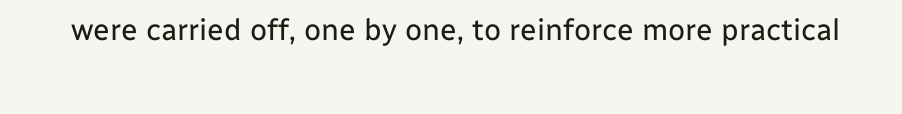were carried off, one by one, to reinforce more practical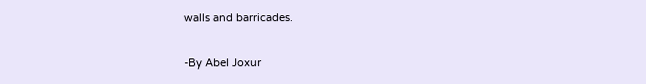walls and barricades.

-By Abel Joxur